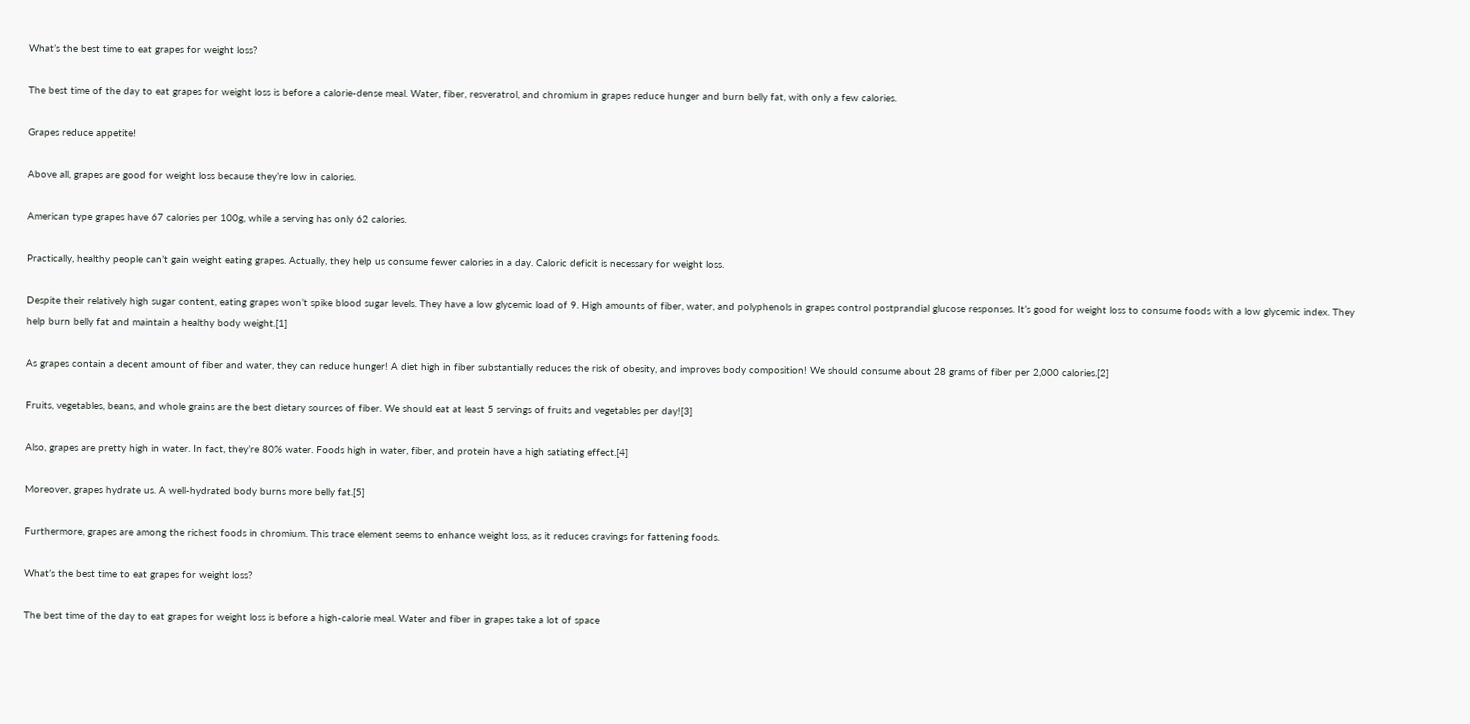What’s the best time to eat grapes for weight loss?

The best time of the day to eat grapes for weight loss is before a calorie-dense meal. Water, fiber, resveratrol, and chromium in grapes reduce hunger and burn belly fat, with only a few calories.

Grapes reduce appetite!

Above all, grapes are good for weight loss because they’re low in calories.

American type grapes have 67 calories per 100g, while a serving has only 62 calories.

Practically, healthy people can’t gain weight eating grapes. Actually, they help us consume fewer calories in a day. Caloric deficit is necessary for weight loss.

Despite their relatively high sugar content, eating grapes won’t spike blood sugar levels. They have a low glycemic load of 9. High amounts of fiber, water, and polyphenols in grapes control postprandial glucose responses. It’s good for weight loss to consume foods with a low glycemic index. They help burn belly fat and maintain a healthy body weight.[1]

As grapes contain a decent amount of fiber and water, they can reduce hunger! A diet high in fiber substantially reduces the risk of obesity, and improves body composition! We should consume about 28 grams of fiber per 2,000 calories.[2]

Fruits, vegetables, beans, and whole grains are the best dietary sources of fiber. We should eat at least 5 servings of fruits and vegetables per day![3]

Also, grapes are pretty high in water. In fact, they’re 80% water. Foods high in water, fiber, and protein have a high satiating effect.[4]

Moreover, grapes hydrate us. A well-hydrated body burns more belly fat.[5]

Furthermore, grapes are among the richest foods in chromium. This trace element seems to enhance weight loss, as it reduces cravings for fattening foods.

What’s the best time to eat grapes for weight loss?

The best time of the day to eat grapes for weight loss is before a high-calorie meal. Water and fiber in grapes take a lot of space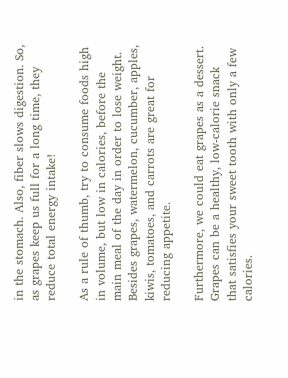in the stomach. Also, fiber slows digestion. So, as grapes keep us full for a long time, they reduce total energy intake!

As a rule of thumb, try to consume foods high in volume, but low in calories, before the main meal of the day in order to lose weight. Besides grapes, watermelon, cucumber, apples, kiwis, tomatoes, and carrots are great for reducing appetite.

Furthermore, we could eat grapes as a dessert. Grapes can be a healthy, low-calorie snack that satisfies your sweet tooth with only a few calories.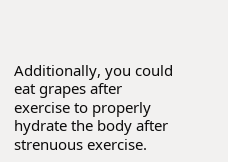Additionally, you could eat grapes after exercise to properly hydrate the body after strenuous exercise.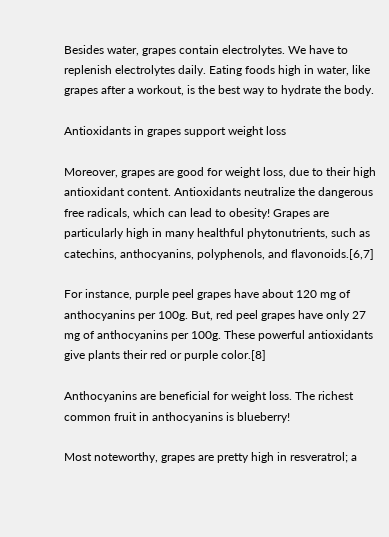Besides water, grapes contain electrolytes. We have to replenish electrolytes daily. Eating foods high in water, like grapes after a workout, is the best way to hydrate the body.

Antioxidants in grapes support weight loss

Moreover, grapes are good for weight loss, due to their high antioxidant content. Antioxidants neutralize the dangerous free radicals, which can lead to obesity! Grapes are particularly high in many healthful phytonutrients, such as catechins, anthocyanins, polyphenols, and flavonoids.[6,7]

For instance, purple peel grapes have about 120 mg of anthocyanins per 100g. But, red peel grapes have only 27 mg of anthocyanins per 100g. These powerful antioxidants give plants their red or purple color.[8]

Anthocyanins are beneficial for weight loss. The richest common fruit in anthocyanins is blueberry!

Most noteworthy, grapes are pretty high in resveratrol; a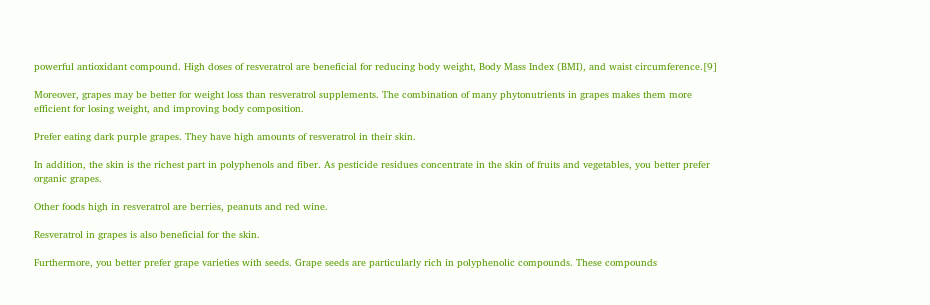powerful antioxidant compound. High doses of resveratrol are beneficial for reducing body weight, Body Mass Index (BMI), and waist circumference.[9]

Moreover, grapes may be better for weight loss than resveratrol supplements. The combination of many phytonutrients in grapes makes them more efficient for losing weight, and improving body composition.

Prefer eating dark purple grapes. They have high amounts of resveratrol in their skin.

In addition, the skin is the richest part in polyphenols and fiber. As pesticide residues concentrate in the skin of fruits and vegetables, you better prefer organic grapes.

Other foods high in resveratrol are berries, peanuts and red wine.

Resveratrol in grapes is also beneficial for the skin.

Furthermore, you better prefer grape varieties with seeds. Grape seeds are particularly rich in polyphenolic compounds. These compounds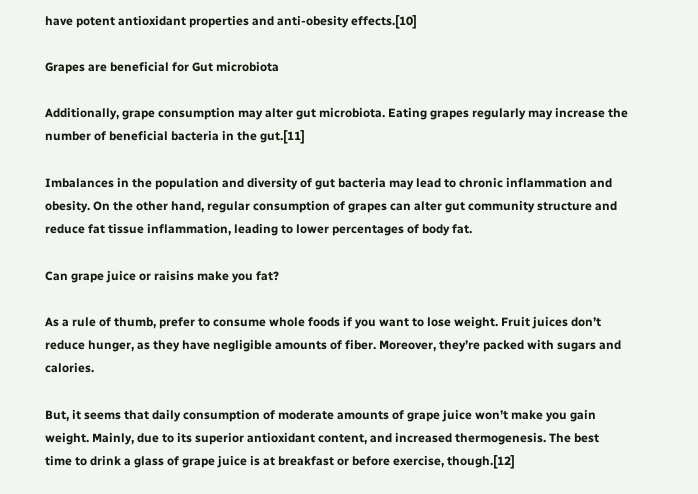have potent antioxidant properties and anti-obesity effects.[10]

Grapes are beneficial for Gut microbiota

Additionally, grape consumption may alter gut microbiota. Eating grapes regularly may increase the number of beneficial bacteria in the gut.[11]

Imbalances in the population and diversity of gut bacteria may lead to chronic inflammation and obesity. On the other hand, regular consumption of grapes can alter gut community structure and reduce fat tissue inflammation, leading to lower percentages of body fat.

Can grape juice or raisins make you fat?

As a rule of thumb, prefer to consume whole foods if you want to lose weight. Fruit juices don’t reduce hunger, as they have negligible amounts of fiber. Moreover, they’re packed with sugars and calories.

But, it seems that daily consumption of moderate amounts of grape juice won’t make you gain weight. Mainly, due to its superior antioxidant content, and increased thermogenesis. The best time to drink a glass of grape juice is at breakfast or before exercise, though.[12]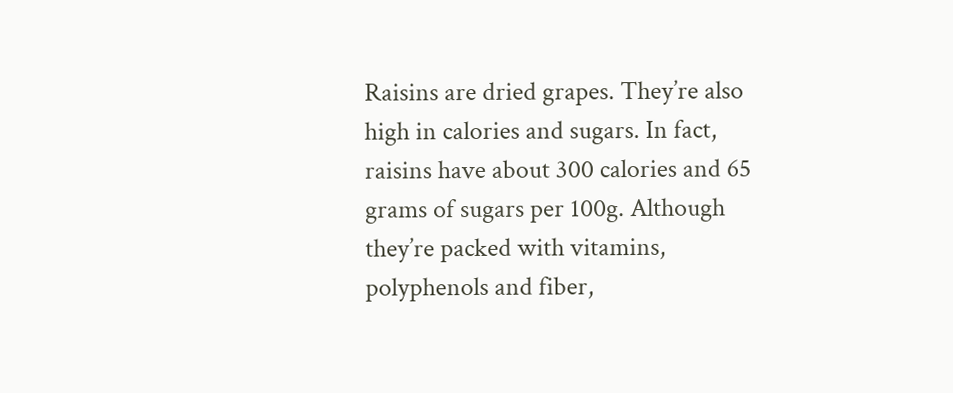Raisins are dried grapes. They’re also high in calories and sugars. In fact, raisins have about 300 calories and 65 grams of sugars per 100g. Although they’re packed with vitamins, polyphenols and fiber,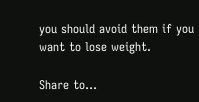you should avoid them if you want to lose weight.

Share to...